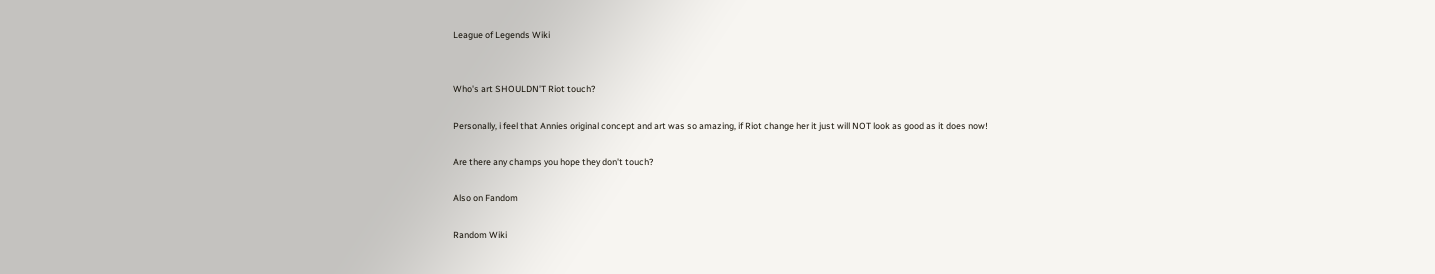League of Legends Wiki


Who's art SHOULDN'T Riot touch?

Personally, i feel that Annies original concept and art was so amazing, if Riot change her it just will NOT look as good as it does now!

Are there any champs you hope they don't touch?

Also on Fandom

Random Wiki